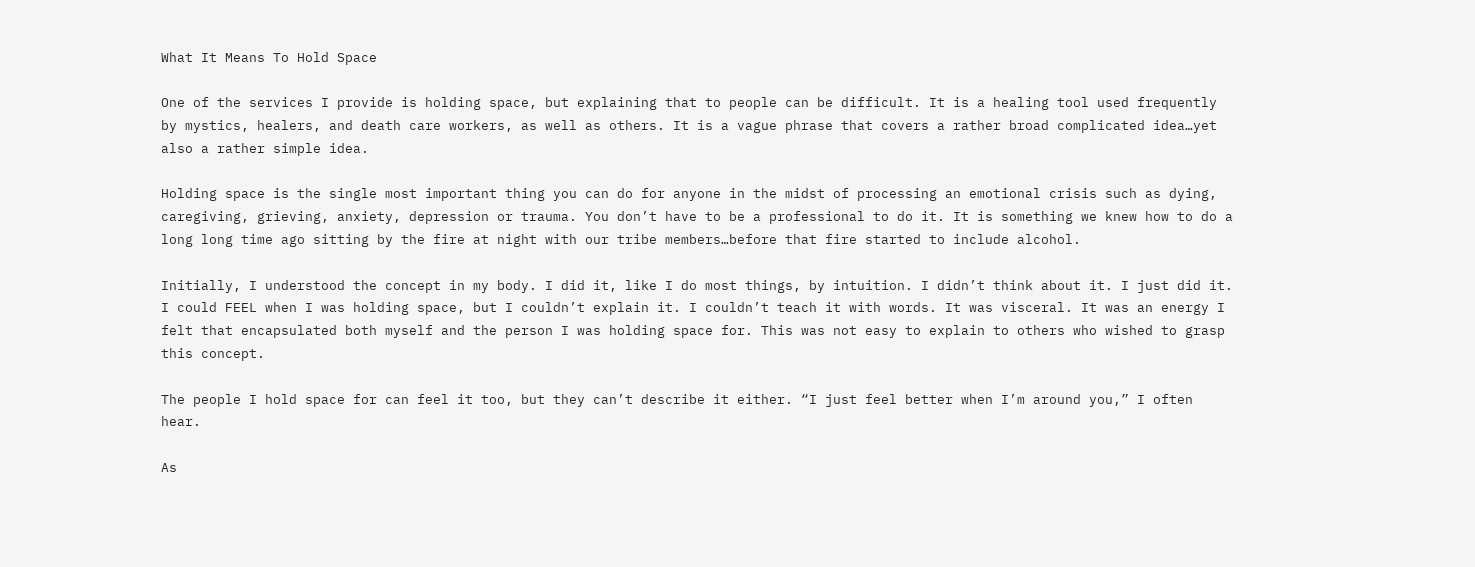What It Means To Hold Space

One of the services I provide is holding space, but explaining that to people can be difficult. It is a healing tool used frequently by mystics, healers, and death care workers, as well as others. It is a vague phrase that covers a rather broad complicated idea…yet also a rather simple idea.

Holding space is the single most important thing you can do for anyone in the midst of processing an emotional crisis such as dying, caregiving, grieving, anxiety, depression or trauma. You don’t have to be a professional to do it. It is something we knew how to do a long long time ago sitting by the fire at night with our tribe members…before that fire started to include alcohol.

Initially, I understood the concept in my body. I did it, like I do most things, by intuition. I didn’t think about it. I just did it. I could FEEL when I was holding space, but I couldn’t explain it. I couldn’t teach it with words. It was visceral. It was an energy I felt that encapsulated both myself and the person I was holding space for. This was not easy to explain to others who wished to grasp this concept.

The people I hold space for can feel it too, but they can’t describe it either. “I just feel better when I’m around you,” I often hear.

As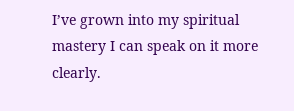I’ve grown into my spiritual mastery I can speak on it more clearly.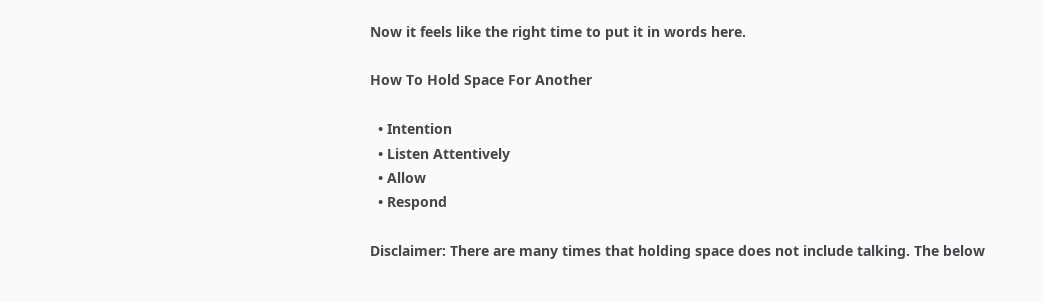Now it feels like the right time to put it in words here.

How To Hold Space For Another

  • Intention
  • Listen Attentively
  • Allow
  • Respond

Disclaimer: There are many times that holding space does not include talking. The below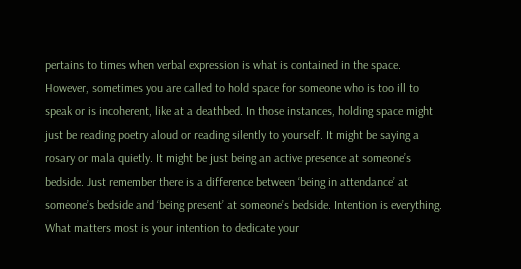pertains to times when verbal expression is what is contained in the space. However, sometimes you are called to hold space for someone who is too ill to speak or is incoherent, like at a deathbed. In those instances, holding space might just be reading poetry aloud or reading silently to yourself. It might be saying a rosary or mala quietly. It might be just being an active presence at someone’s bedside. Just remember there is a difference between ‘being in attendance’ at someone’s bedside and ‘being present’ at someone’s bedside. Intention is everything. What matters most is your intention to dedicate your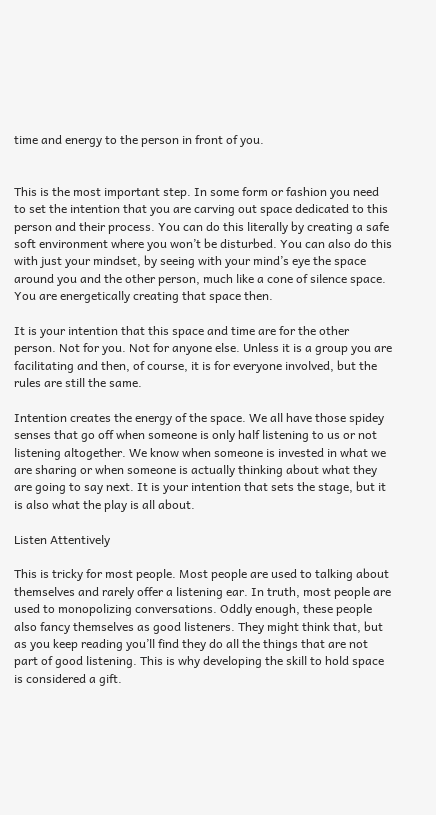time and energy to the person in front of you.


This is the most important step. In some form or fashion you need to set the intention that you are carving out space dedicated to this person and their process. You can do this literally by creating a safe soft environment where you won’t be disturbed. You can also do this with just your mindset, by seeing with your mind’s eye the space around you and the other person, much like a cone of silence space. You are energetically creating that space then.

It is your intention that this space and time are for the other person. Not for you. Not for anyone else. Unless it is a group you are facilitating and then, of course, it is for everyone involved, but the rules are still the same.

Intention creates the energy of the space. We all have those spidey senses that go off when someone is only half listening to us or not listening altogether. We know when someone is invested in what we are sharing or when someone is actually thinking about what they are going to say next. It is your intention that sets the stage, but it is also what the play is all about.

Listen Attentively

This is tricky for most people. Most people are used to talking about themselves and rarely offer a listening ear. In truth, most people are used to monopolizing conversations. Oddly enough, these people also fancy themselves as good listeners. They might think that, but as you keep reading you’ll find they do all the things that are not part of good listening. This is why developing the skill to hold space is considered a gift.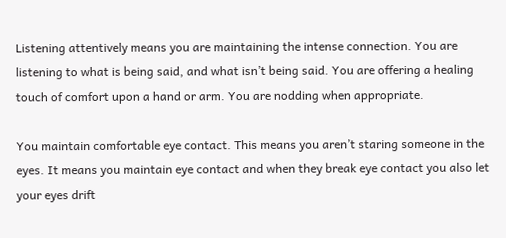Listening attentively means you are maintaining the intense connection. You are listening to what is being said, and what isn’t being said. You are offering a healing touch of comfort upon a hand or arm. You are nodding when appropriate.

You maintain comfortable eye contact. This means you aren’t staring someone in the eyes. It means you maintain eye contact and when they break eye contact you also let your eyes drift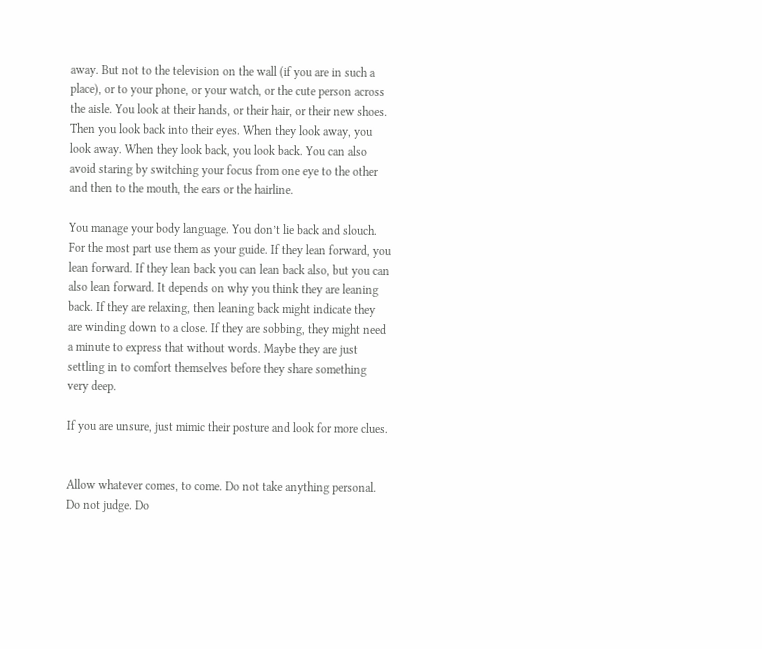away. But not to the television on the wall (if you are in such a place), or to your phone, or your watch, or the cute person across the aisle. You look at their hands, or their hair, or their new shoes. Then you look back into their eyes. When they look away, you look away. When they look back, you look back. You can also avoid staring by switching your focus from one eye to the other and then to the mouth, the ears or the hairline.

You manage your body language. You don’t lie back and slouch. For the most part use them as your guide. If they lean forward, you lean forward. If they lean back you can lean back also, but you can also lean forward. It depends on why you think they are leaning back. If they are relaxing, then leaning back might indicate they are winding down to a close. If they are sobbing, they might need a minute to express that without words. Maybe they are just settling in to comfort themselves before they share something very deep.

If you are unsure, just mimic their posture and look for more clues.


Allow whatever comes, to come. Do not take anything personal. Do not judge. Do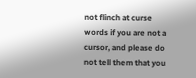not flinch at curse words if you are not a cursor, and please do not tell them that you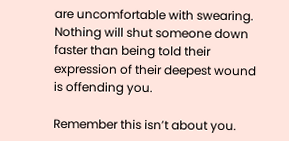are uncomfortable with swearing. Nothing will shut someone down faster than being told their expression of their deepest wound is offending you.

Remember this isn’t about you.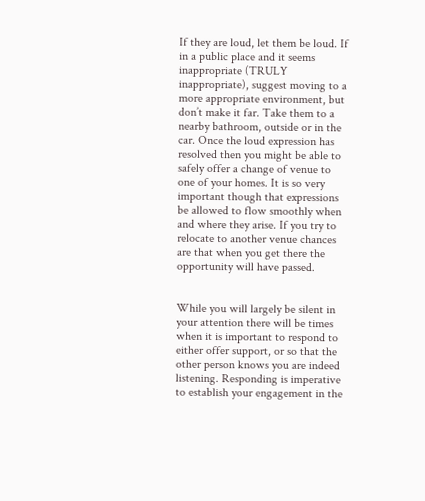If they are loud, let them be loud. If in a public place and it seems inappropriate (TRULY inappropriate), suggest moving to a more appropriate environment, but don’t make it far. Take them to a nearby bathroom, outside or in the car. Once the loud expression has resolved then you might be able to safely offer a change of venue to one of your homes. It is so very important though that expressions be allowed to flow smoothly when and where they arise. If you try to relocate to another venue chances are that when you get there the opportunity will have passed.


While you will largely be silent in your attention there will be times when it is important to respond to either offer support, or so that the other person knows you are indeed listening. Responding is imperative to establish your engagement in the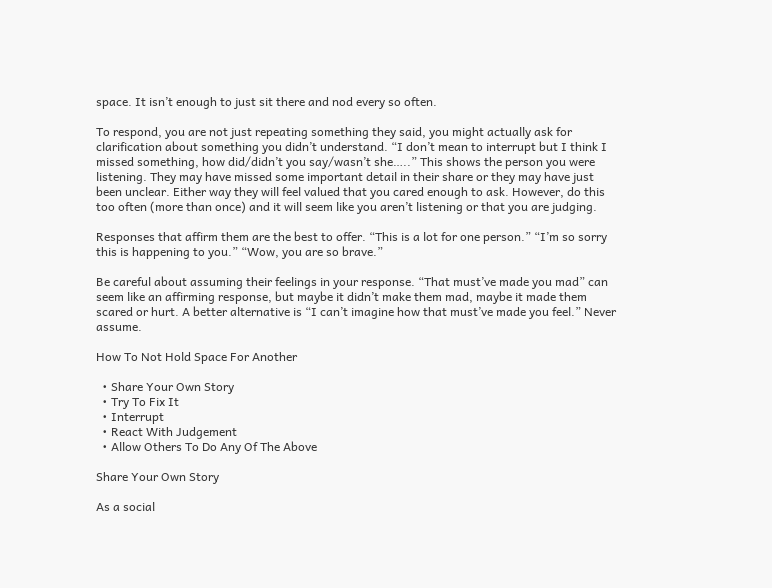space. It isn’t enough to just sit there and nod every so often.

To respond, you are not just repeating something they said, you might actually ask for clarification about something you didn’t understand. “I don’t mean to interrupt but I think I missed something, how did/didn’t you say/wasn’t she…..” This shows the person you were listening. They may have missed some important detail in their share or they may have just been unclear. Either way they will feel valued that you cared enough to ask. However, do this too often (more than once) and it will seem like you aren’t listening or that you are judging.

Responses that affirm them are the best to offer. “This is a lot for one person.” “I’m so sorry this is happening to you.” “Wow, you are so brave.”

Be careful about assuming their feelings in your response. “That must’ve made you mad” can seem like an affirming response, but maybe it didn’t make them mad, maybe it made them scared or hurt. A better alternative is “I can’t imagine how that must’ve made you feel.” Never assume.

How To Not Hold Space For Another

  • Share Your Own Story
  • Try To Fix It
  • Interrupt
  • React With Judgement
  • Allow Others To Do Any Of The Above

Share Your Own Story

As a social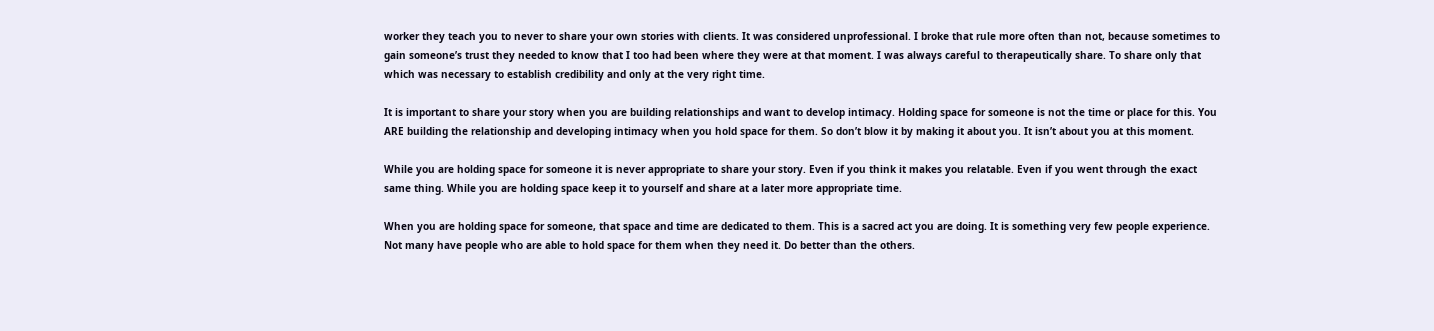worker they teach you to never to share your own stories with clients. It was considered unprofessional. I broke that rule more often than not, because sometimes to gain someone’s trust they needed to know that I too had been where they were at that moment. I was always careful to therapeutically share. To share only that which was necessary to establish credibility and only at the very right time.

It is important to share your story when you are building relationships and want to develop intimacy. Holding space for someone is not the time or place for this. You ARE building the relationship and developing intimacy when you hold space for them. So don’t blow it by making it about you. It isn’t about you at this moment.

While you are holding space for someone it is never appropriate to share your story. Even if you think it makes you relatable. Even if you went through the exact same thing. While you are holding space keep it to yourself and share at a later more appropriate time.

When you are holding space for someone, that space and time are dedicated to them. This is a sacred act you are doing. It is something very few people experience. Not many have people who are able to hold space for them when they need it. Do better than the others.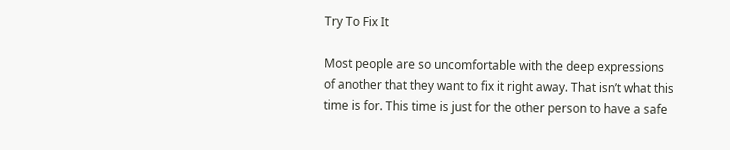Try To Fix It

Most people are so uncomfortable with the deep expressions of another that they want to fix it right away. That isn’t what this time is for. This time is just for the other person to have a safe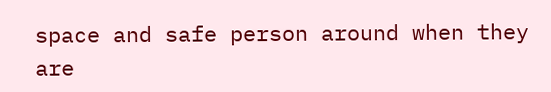space and safe person around when they are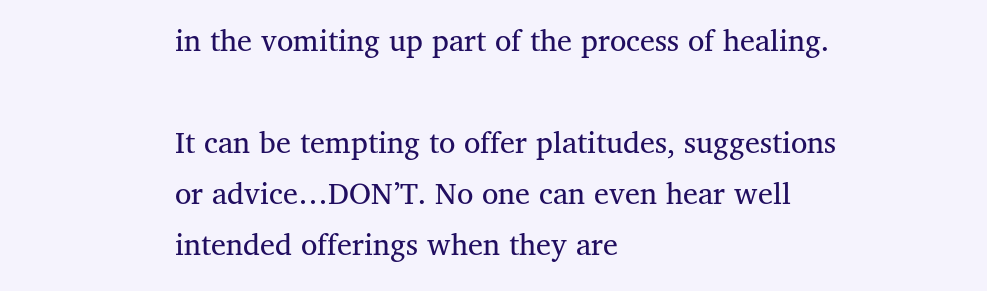in the vomiting up part of the process of healing.

It can be tempting to offer platitudes, suggestions or advice…DON’T. No one can even hear well intended offerings when they are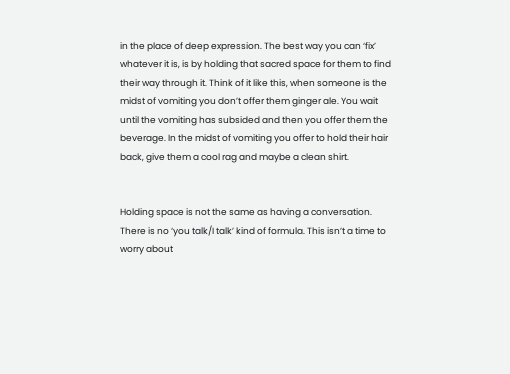in the place of deep expression. The best way you can ‘fix’ whatever it is, is by holding that sacred space for them to find their way through it. Think of it like this, when someone is the midst of vomiting you don’t offer them ginger ale. You wait until the vomiting has subsided and then you offer them the beverage. In the midst of vomiting you offer to hold their hair back, give them a cool rag and maybe a clean shirt.


Holding space is not the same as having a conversation. There is no ‘you talk/I talk’ kind of formula. This isn’t a time to worry about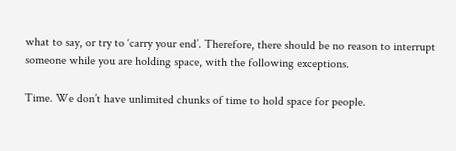what to say, or try to ‘carry your end’. Therefore, there should be no reason to interrupt someone while you are holding space, with the following exceptions.

Time. We don’t have unlimited chunks of time to hold space for people.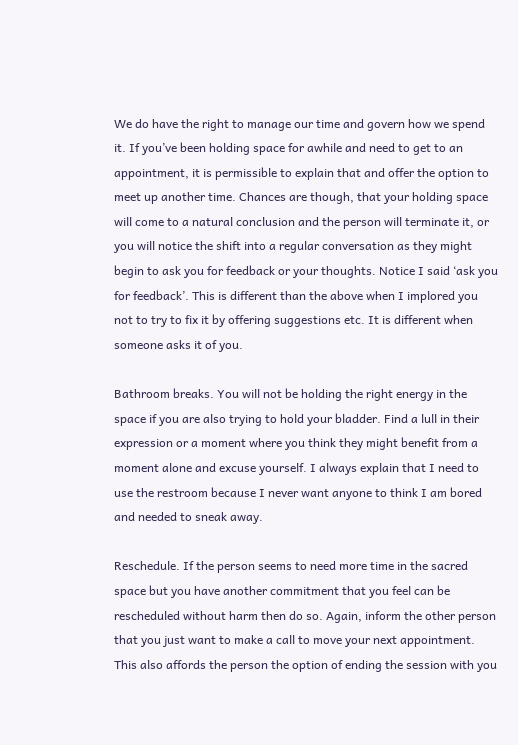We do have the right to manage our time and govern how we spend it. If you’ve been holding space for awhile and need to get to an appointment, it is permissible to explain that and offer the option to meet up another time. Chances are though, that your holding space will come to a natural conclusion and the person will terminate it, or you will notice the shift into a regular conversation as they might begin to ask you for feedback or your thoughts. Notice I said ‘ask you for feedback’. This is different than the above when I implored you not to try to fix it by offering suggestions etc. It is different when someone asks it of you.

Bathroom breaks. You will not be holding the right energy in the space if you are also trying to hold your bladder. Find a lull in their expression or a moment where you think they might benefit from a moment alone and excuse yourself. I always explain that I need to use the restroom because I never want anyone to think I am bored and needed to sneak away.

Reschedule. If the person seems to need more time in the sacred space but you have another commitment that you feel can be rescheduled without harm then do so. Again, inform the other person that you just want to make a call to move your next appointment. This also affords the person the option of ending the session with you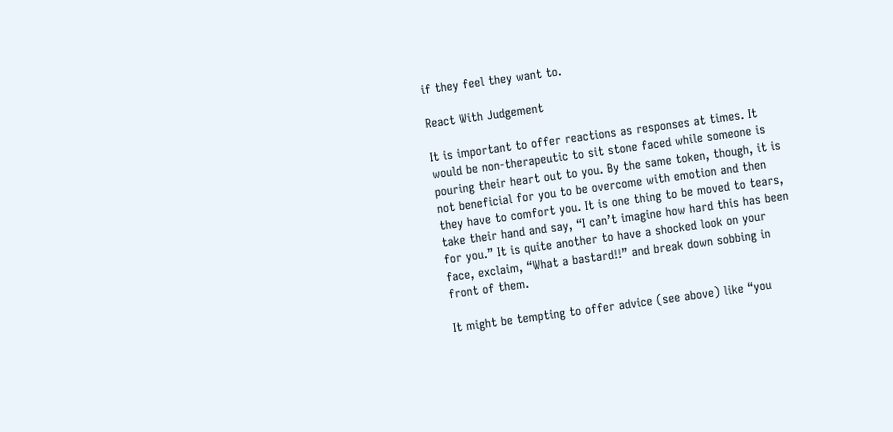if they feel they want to.

React With Judgement

It is important to offer reactions as responses at times. It would be non-therapeutic to sit stone faced while someone is pouring their heart out to you. By the same token, though, it is not beneficial for you to be overcome with emotion and then they have to comfort you. It is one thing to be moved to tears, take their hand and say, “I can’t imagine how hard this has been for you.” It is quite another to have a shocked look on your face, exclaim, “What a bastard!!” and break down sobbing in front of them.

It might be tempting to offer advice (see above) like “you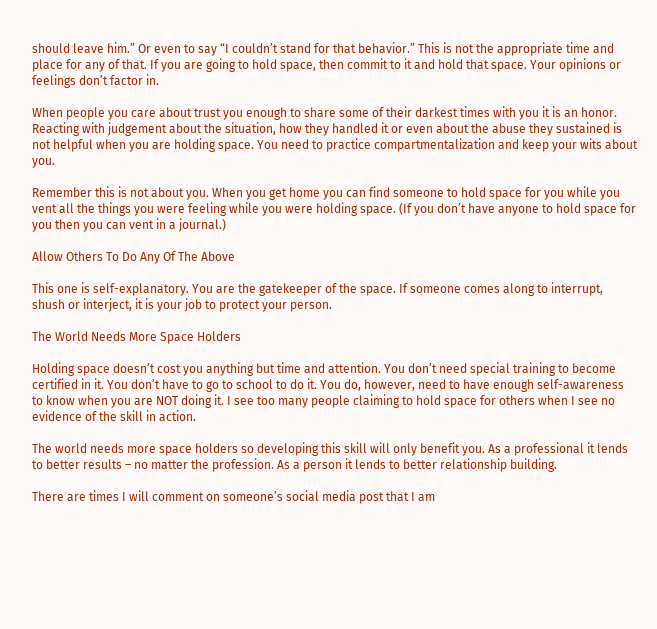should leave him.” Or even to say “I couldn’t stand for that behavior.” This is not the appropriate time and place for any of that. If you are going to hold space, then commit to it and hold that space. Your opinions or feelings don’t factor in.

When people you care about trust you enough to share some of their darkest times with you it is an honor. Reacting with judgement about the situation, how they handled it or even about the abuse they sustained is not helpful when you are holding space. You need to practice compartmentalization and keep your wits about you.

Remember this is not about you. When you get home you can find someone to hold space for you while you vent all the things you were feeling while you were holding space. (If you don’t have anyone to hold space for you then you can vent in a journal.)

Allow Others To Do Any Of The Above

This one is self-explanatory. You are the gatekeeper of the space. If someone comes along to interrupt, shush or interject, it is your job to protect your person.

The World Needs More Space Holders

Holding space doesn’t cost you anything but time and attention. You don’t need special training to become certified in it. You don’t have to go to school to do it. You do, however, need to have enough self-awareness to know when you are NOT doing it. I see too many people claiming to hold space for others when I see no evidence of the skill in action.

The world needs more space holders so developing this skill will only benefit you. As a professional it lends to better results – no matter the profession. As a person it lends to better relationship building.

There are times I will comment on someone’s social media post that I am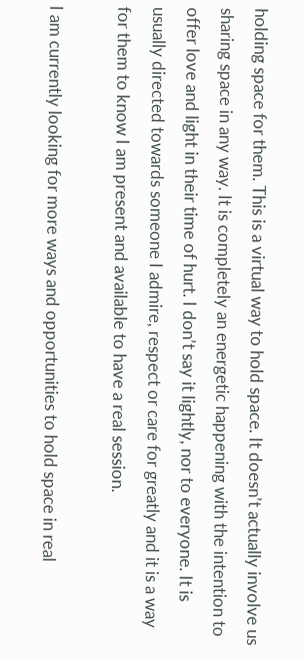holding space for them. This is a virtual way to hold space. It doesn’t actually involve us sharing space in any way. It is completely an energetic happening with the intention to offer love and light in their time of hurt. I don’t say it lightly, nor to everyone. It is usually directed towards someone I admire, respect or care for greatly and it is a way for them to know I am present and available to have a real session.

I am currently looking for more ways and opportunities to hold space in real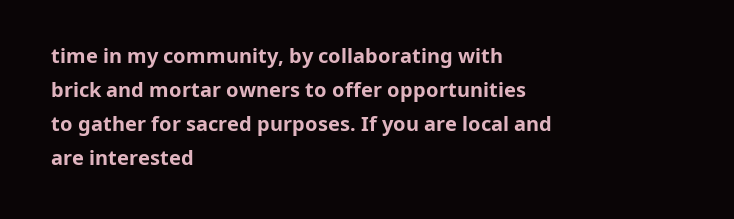time in my community, by collaborating with brick and mortar owners to offer opportunities to gather for sacred purposes. If you are local and are interested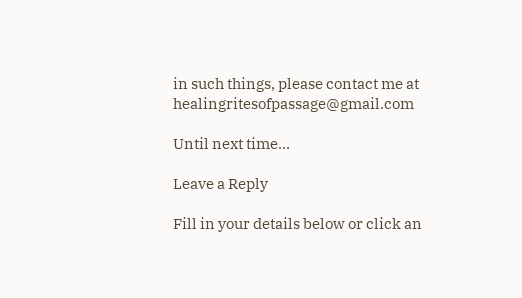in such things, please contact me at healingritesofpassage@gmail.com

Until next time…

Leave a Reply

Fill in your details below or click an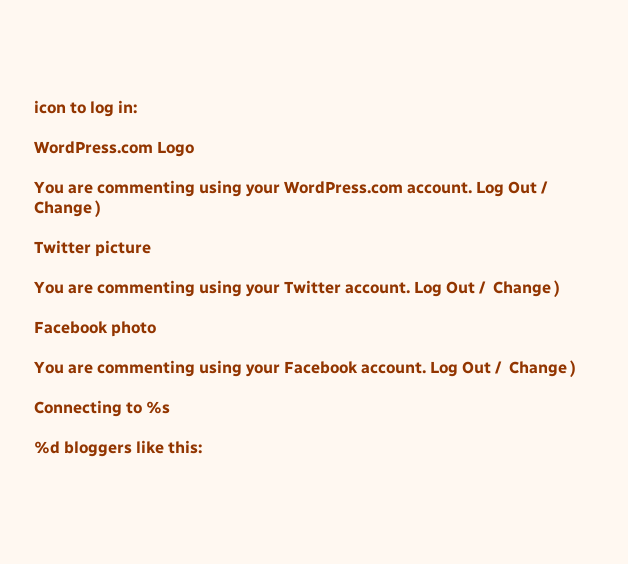icon to log in:

WordPress.com Logo

You are commenting using your WordPress.com account. Log Out /  Change )

Twitter picture

You are commenting using your Twitter account. Log Out /  Change )

Facebook photo

You are commenting using your Facebook account. Log Out /  Change )

Connecting to %s

%d bloggers like this: